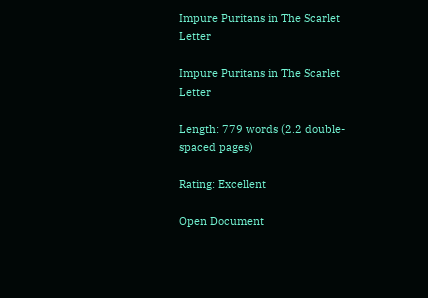Impure Puritans in The Scarlet Letter

Impure Puritans in The Scarlet Letter

Length: 779 words (2.2 double-spaced pages)

Rating: Excellent

Open Document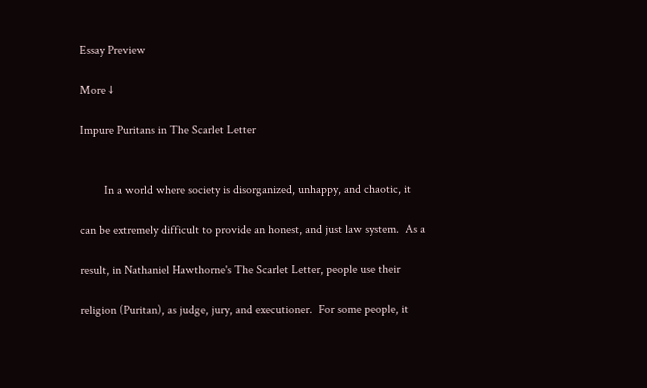Essay Preview

More ↓

Impure Puritans in The Scarlet Letter


        In a world where society is disorganized, unhappy, and chaotic, it

can be extremely difficult to provide an honest, and just law system.  As a

result, in Nathaniel Hawthorne's The Scarlet Letter, people use their

religion (Puritan), as judge, jury, and executioner.  For some people, it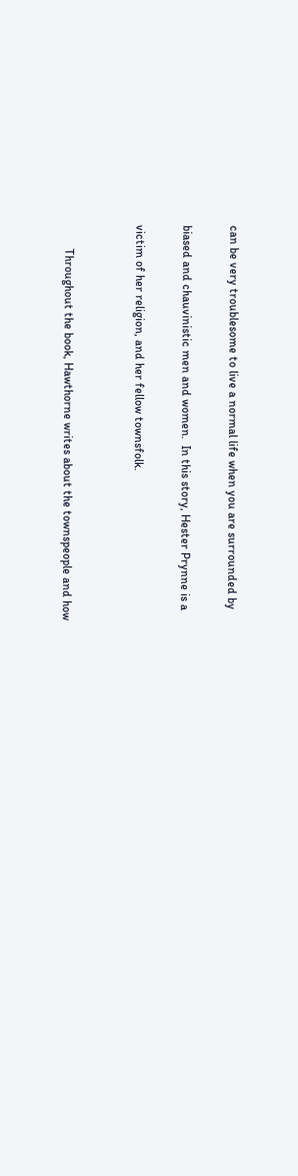can be very troublesome to live a normal life when you are surrounded by

biased and chauvinistic men and women.  In this story, Hester Prynne is a

victim of her religion, and her fellow townsfolk.


        Throughout the book, Hawthorne writes about the townspeople and how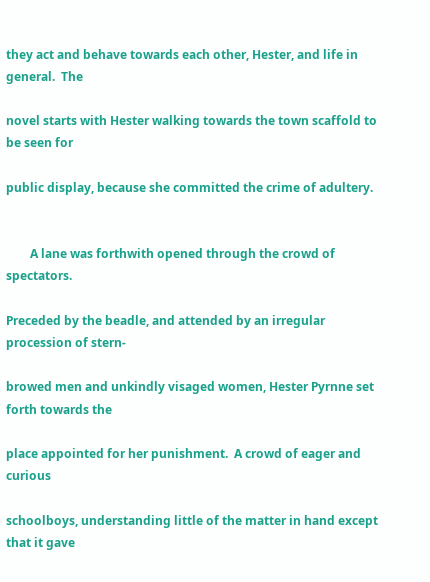they act and behave towards each other, Hester, and life in general.  The

novel starts with Hester walking towards the town scaffold to be seen for

public display, because she committed the crime of adultery.


        A lane was forthwith opened through the crowd of spectators.

Preceded by the beadle, and attended by an irregular procession of stern-

browed men and unkindly visaged women, Hester Pyrnne set forth towards the

place appointed for her punishment.  A crowd of eager and curious

schoolboys, understanding little of the matter in hand except that it gave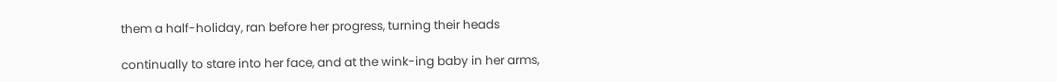them a half-holiday, ran before her progress, turning their heads

continually to stare into her face, and at the wink-ing baby in her arms,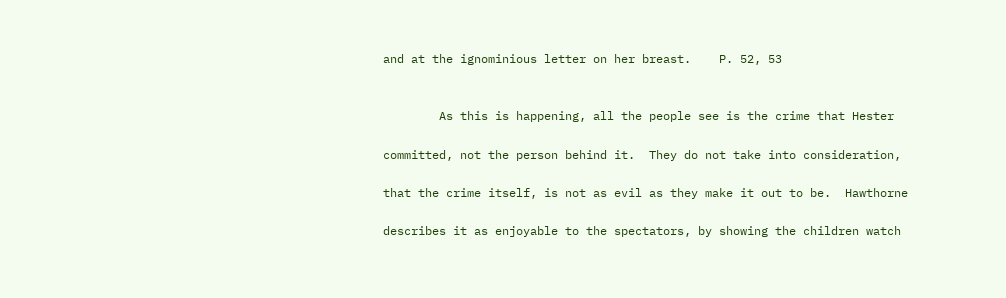and at the ignominious letter on her breast.    P. 52, 53


        As this is happening, all the people see is the crime that Hester

committed, not the person behind it.  They do not take into consideration,

that the crime itself, is not as evil as they make it out to be.  Hawthorne

describes it as enjoyable to the spectators, by showing the children watch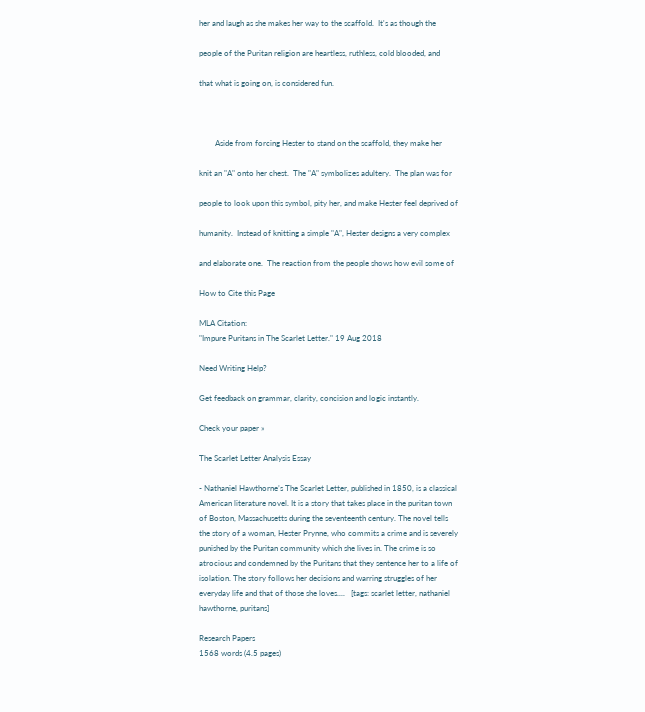her and laugh as she makes her way to the scaffold.  It's as though the

people of the Puritan religion are heartless, ruthless, cold blooded, and

that what is going on, is considered fun.



        Aside from forcing Hester to stand on the scaffold, they make her

knit an "A" onto her chest.  The "A" symbolizes adultery.  The plan was for

people to look upon this symbol, pity her, and make Hester feel deprived of

humanity.  Instead of knitting a simple "A", Hester designs a very complex

and elaborate one.  The reaction from the people shows how evil some of

How to Cite this Page

MLA Citation:
"Impure Puritans in The Scarlet Letter." 19 Aug 2018

Need Writing Help?

Get feedback on grammar, clarity, concision and logic instantly.

Check your paper »

The Scarlet Letter Analysis Essay

- Nathaniel Hawthorne’s The Scarlet Letter, published in 1850, is a classical American literature novel. It is a story that takes place in the puritan town of Boston, Massachusetts during the seventeenth century. The novel tells the story of a woman, Hester Prynne, who commits a crime and is severely punished by the Puritan community which she lives in. The crime is so atrocious and condemned by the Puritans that they sentence her to a life of isolation. The story follows her decisions and warring struggles of her everyday life and that of those she loves....   [tags: scarlet letter, nathaniel hawthorne, puritans]

Research Papers
1568 words (4.5 pages)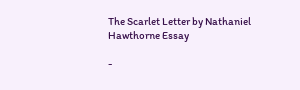The Scarlet Letter by Nathaniel Hawthorne Essay

-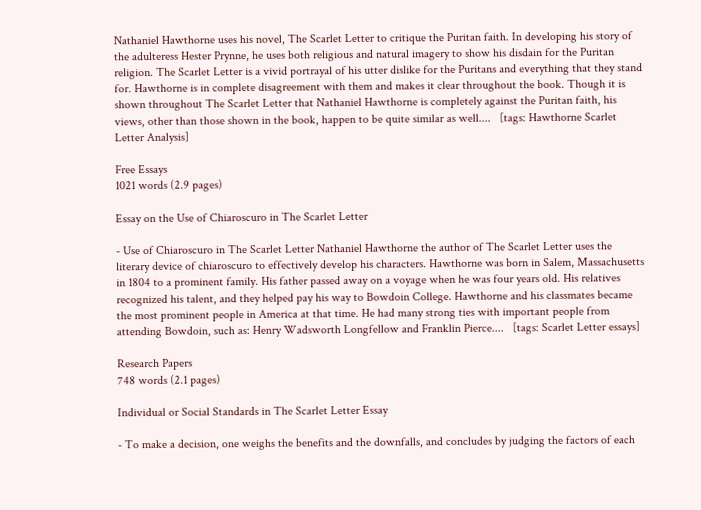Nathaniel Hawthorne uses his novel, The Scarlet Letter to critique the Puritan faith. In developing his story of the adulteress Hester Prynne, he uses both religious and natural imagery to show his disdain for the Puritan religion. The Scarlet Letter is a vivid portrayal of his utter dislike for the Puritans and everything that they stand for. Hawthorne is in complete disagreement with them and makes it clear throughout the book. Though it is shown throughout The Scarlet Letter that Nathaniel Hawthorne is completely against the Puritan faith, his views, other than those shown in the book, happen to be quite similar as well....   [tags: Hawthorne Scarlet Letter Analysis]

Free Essays
1021 words (2.9 pages)

Essay on the Use of Chiaroscuro in The Scarlet Letter

- Use of Chiaroscuro in The Scarlet Letter Nathaniel Hawthorne the author of The Scarlet Letter uses the literary device of chiaroscuro to effectively develop his characters. Hawthorne was born in Salem, Massachusetts in 1804 to a prominent family. His father passed away on a voyage when he was four years old. His relatives recognized his talent, and they helped pay his way to Bowdoin College. Hawthorne and his classmates became the most prominent people in America at that time. He had many strong ties with important people from attending Bowdoin, such as: Henry Wadsworth Longfellow and Franklin Pierce....   [tags: Scarlet Letter essays]

Research Papers
748 words (2.1 pages)

Individual or Social Standards in The Scarlet Letter Essay

- To make a decision, one weighs the benefits and the downfalls, and concludes by judging the factors of each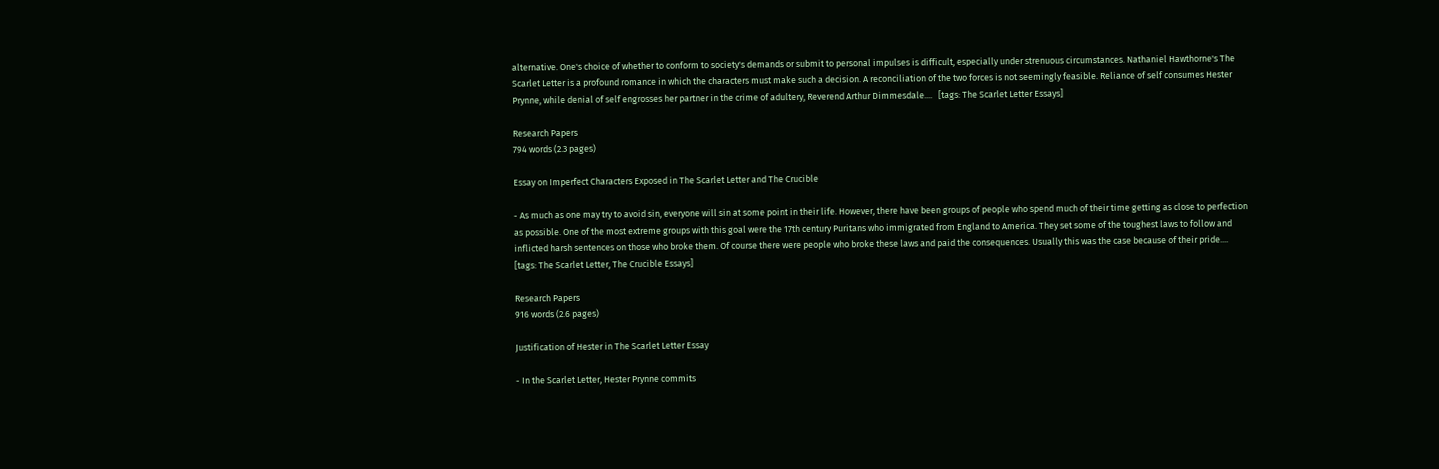alternative. One's choice of whether to conform to society's demands or submit to personal impulses is difficult, especially under strenuous circumstances. Nathaniel Hawthorne's The Scarlet Letter is a profound romance in which the characters must make such a decision. A reconciliation of the two forces is not seemingly feasible. Reliance of self consumes Hester Prynne, while denial of self engrosses her partner in the crime of adultery, Reverend Arthur Dimmesdale....   [tags: The Scarlet Letter Essays]

Research Papers
794 words (2.3 pages)

Essay on Imperfect Characters Exposed in The Scarlet Letter and The Crucible

- As much as one may try to avoid sin, everyone will sin at some point in their life. However, there have been groups of people who spend much of their time getting as close to perfection as possible. One of the most extreme groups with this goal were the 17th century Puritans who immigrated from England to America. They set some of the toughest laws to follow and inflicted harsh sentences on those who broke them. Of course there were people who broke these laws and paid the consequences. Usually this was the case because of their pride....   [tags: The Scarlet Letter, The Crucible Essays]

Research Papers
916 words (2.6 pages)

Justification of Hester in The Scarlet Letter Essay

- In the Scarlet Letter, Hester Prynne commits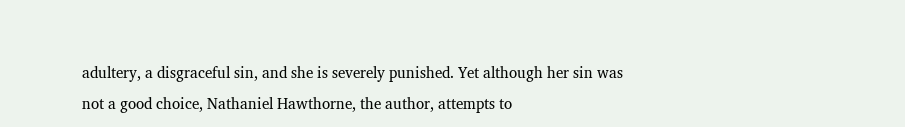adultery, a disgraceful sin, and she is severely punished. Yet although her sin was not a good choice, Nathaniel Hawthorne, the author, attempts to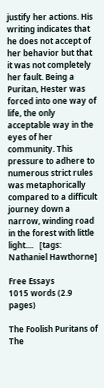justify her actions. His writing indicates that he does not accept of her behavior but that it was not completely her fault. Being a Puritan, Hester was forced into one way of life, the only acceptable way in the eyes of her community. This pressure to adhere to numerous strict rules was metaphorically compared to a difficult journey down a narrow, winding road in the forest with little light....   [tags: Nathaniel Hawthorne]

Free Essays
1015 words (2.9 pages)

The Foolish Puritans of The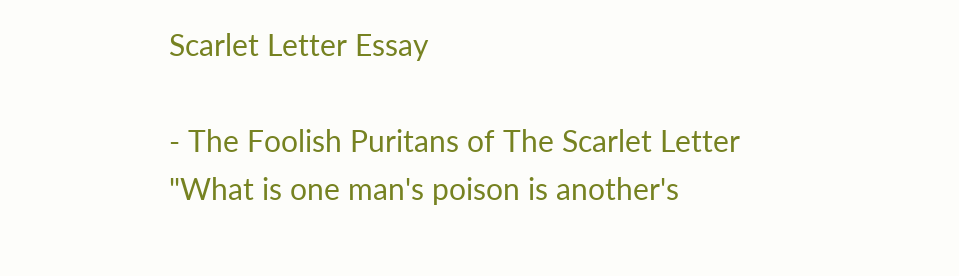Scarlet Letter Essay

- The Foolish Puritans of The Scarlet Letter "What is one man's poison is another's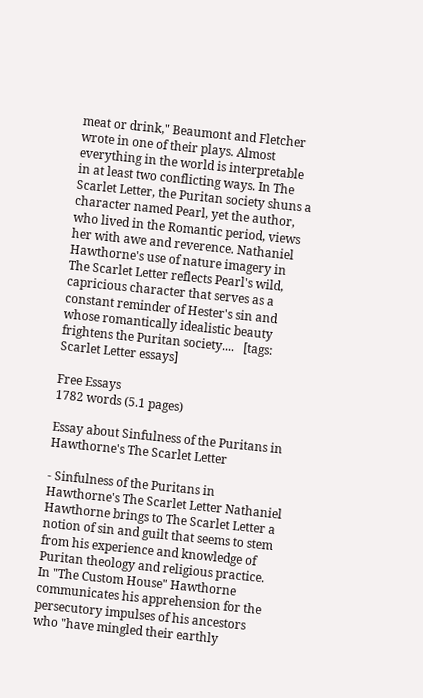meat or drink," Beaumont and Fletcher wrote in one of their plays. Almost everything in the world is interpretable in at least two conflicting ways. In The Scarlet Letter, the Puritan society shuns a character named Pearl, yet the author, who lived in the Romantic period, views her with awe and reverence. Nathaniel Hawthorne's use of nature imagery in The Scarlet Letter reflects Pearl's wild, capricious character that serves as a constant reminder of Hester's sin and whose romantically idealistic beauty frightens the Puritan society....   [tags: Scarlet Letter essays]

Free Essays
1782 words (5.1 pages)

Essay about Sinfulness of the Puritans in Hawthorne's The Scarlet Letter

- Sinfulness of the Puritans in Hawthorne's The Scarlet Letter Nathaniel Hawthorne brings to The Scarlet Letter a notion of sin and guilt that seems to stem from his experience and knowledge of Puritan theology and religious practice. In "The Custom House" Hawthorne communicates his apprehension for the persecutory impulses of his ancestors who "have mingled their earthly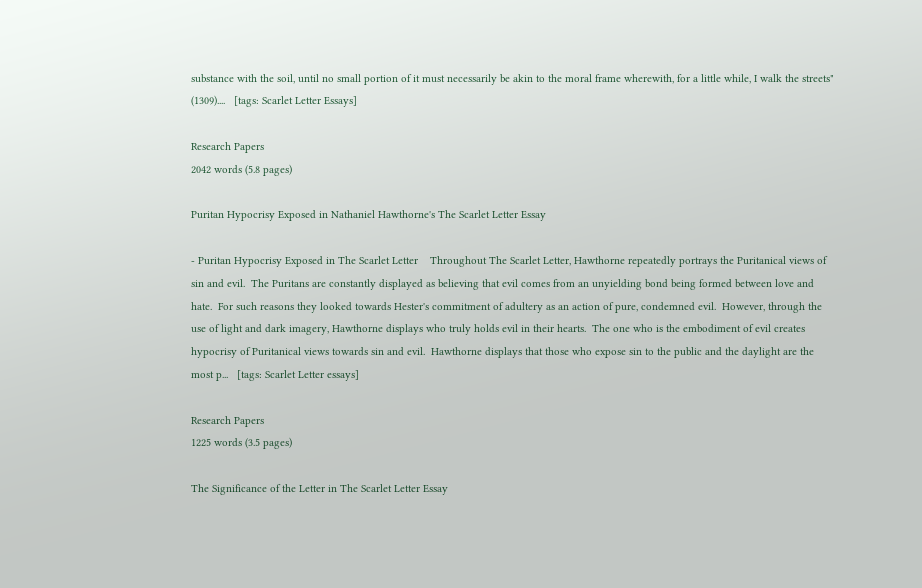substance with the soil, until no small portion of it must necessarily be akin to the moral frame wherewith, for a little while, I walk the streets" (1309)....   [tags: Scarlet Letter Essays]

Research Papers
2042 words (5.8 pages)

Puritan Hypocrisy Exposed in Nathaniel Hawthorne's The Scarlet Letter Essay

- Puritan Hypocrisy Exposed in The Scarlet Letter    Throughout The Scarlet Letter, Hawthorne repeatedly portrays the Puritanical views of sin and evil.  The Puritans are constantly displayed as believing that evil comes from an unyielding bond being formed between love and hate.  For such reasons they looked towards Hester's commitment of adultery as an action of pure, condemned evil.  However, through the use of light and dark imagery, Hawthorne displays who truly holds evil in their hearts.  The one who is the embodiment of evil creates hypocrisy of Puritanical views towards sin and evil.  Hawthorne displays that those who expose sin to the public and the daylight are the most p...   [tags: Scarlet Letter essays]

Research Papers
1225 words (3.5 pages)

The Significance of the Letter in The Scarlet Letter Essay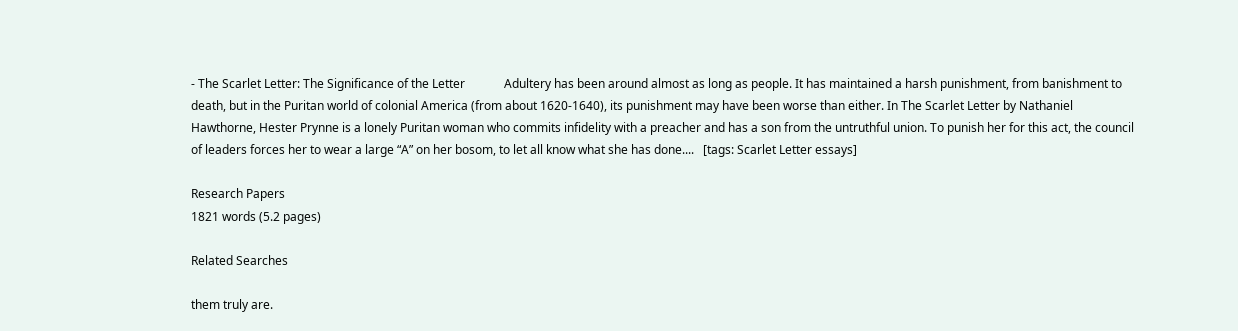- The Scarlet Letter: The Significance of the Letter             Adultery has been around almost as long as people. It has maintained a harsh punishment, from banishment to death, but in the Puritan world of colonial America (from about 1620-1640), its punishment may have been worse than either. In The Scarlet Letter by Nathaniel Hawthorne, Hester Prynne is a lonely Puritan woman who commits infidelity with a preacher and has a son from the untruthful union. To punish her for this act, the council of leaders forces her to wear a large “A” on her bosom, to let all know what she has done....   [tags: Scarlet Letter essays]

Research Papers
1821 words (5.2 pages)

Related Searches

them truly are.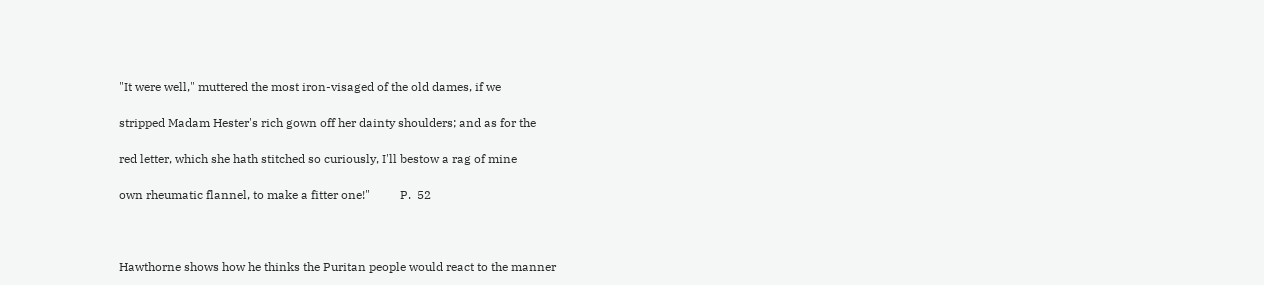"It were well," muttered the most iron-visaged of the old dames, if we

stripped Madam Hester's rich gown off her dainty shoulders; and as for the

red letter, which she hath stitched so curiously, I'll bestow a rag of mine

own rheumatic flannel, to make a fitter one!"          P.  52



Hawthorne shows how he thinks the Puritan people would react to the manner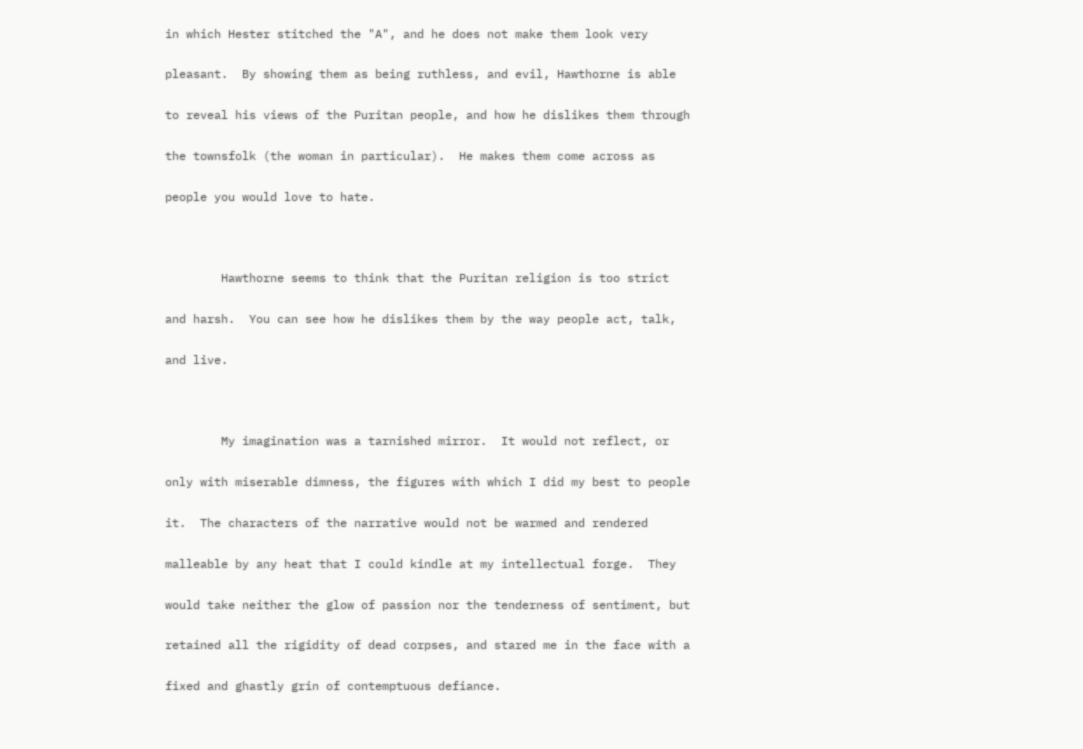in which Hester stitched the "A", and he does not make them look very

pleasant.  By showing them as being ruthless, and evil, Hawthorne is able

to reveal his views of the Puritan people, and how he dislikes them through

the townsfolk (the woman in particular).  He makes them come across as

people you would love to hate.



        Hawthorne seems to think that the Puritan religion is too strict

and harsh.  You can see how he dislikes them by the way people act, talk,

and live.



        My imagination was a tarnished mirror.  It would not reflect, or

only with miserable dimness, the figures with which I did my best to people

it.  The characters of the narrative would not be warmed and rendered

malleable by any heat that I could kindle at my intellectual forge.  They

would take neither the glow of passion nor the tenderness of sentiment, but

retained all the rigidity of dead corpses, and stared me in the face with a

fixed and ghastly grin of contemptuous defiance.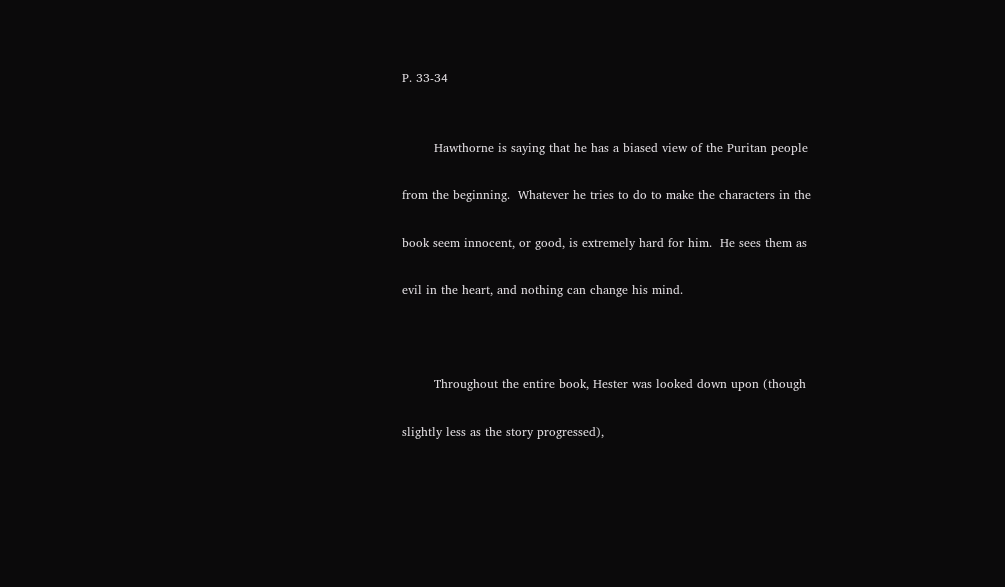P. 33-34


        Hawthorne is saying that he has a biased view of the Puritan people

from the beginning.  Whatever he tries to do to make the characters in the

book seem innocent, or good, is extremely hard for him.  He sees them as

evil in the heart, and nothing can change his mind.



        Throughout the entire book, Hester was looked down upon (though

slightly less as the story progressed),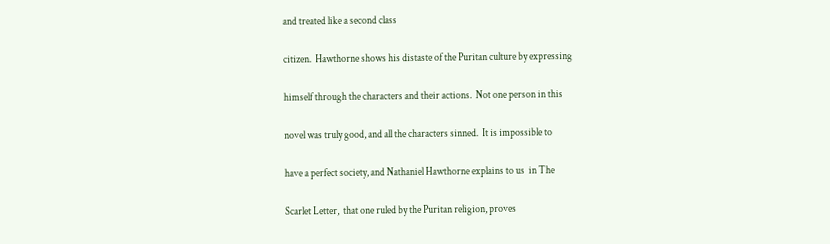and treated like a second class

citizen.  Hawthorne shows his distaste of the Puritan culture by expressing

himself through the characters and their actions.  Not one person in this

novel was truly good, and all the characters sinned.  It is impossible to

have a perfect society, and Nathaniel Hawthorne explains to us  in The

Scarlet Letter,  that one ruled by the Puritan religion, proves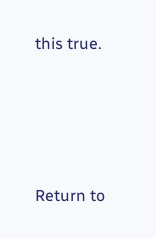this true.




Return to